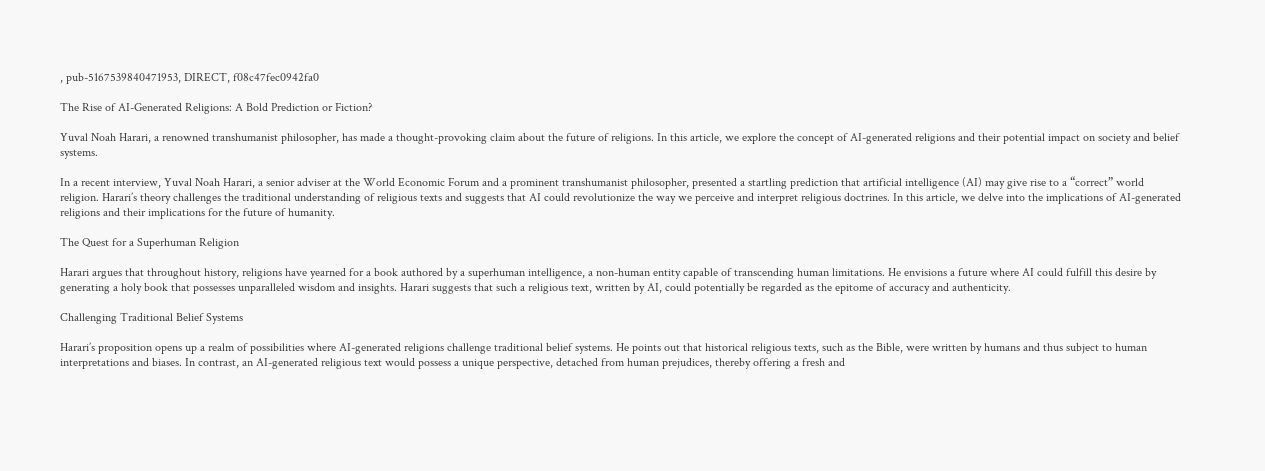, pub-5167539840471953, DIRECT, f08c47fec0942fa0

The Rise of AI-Generated Religions: A Bold Prediction or Fiction?

Yuval Noah Harari, a renowned transhumanist philosopher, has made a thought-provoking claim about the future of religions. In this article, we explore the concept of AI-generated religions and their potential impact on society and belief systems.

In a recent interview, Yuval Noah Harari, a senior adviser at the World Economic Forum and a prominent transhumanist philosopher, presented a startling prediction that artificial intelligence (AI) may give rise to a “correct” world religion. Harari’s theory challenges the traditional understanding of religious texts and suggests that AI could revolutionize the way we perceive and interpret religious doctrines. In this article, we delve into the implications of AI-generated religions and their implications for the future of humanity.

The Quest for a Superhuman Religion

Harari argues that throughout history, religions have yearned for a book authored by a superhuman intelligence, a non-human entity capable of transcending human limitations. He envisions a future where AI could fulfill this desire by generating a holy book that possesses unparalleled wisdom and insights. Harari suggests that such a religious text, written by AI, could potentially be regarded as the epitome of accuracy and authenticity.

Challenging Traditional Belief Systems

Harari’s proposition opens up a realm of possibilities where AI-generated religions challenge traditional belief systems. He points out that historical religious texts, such as the Bible, were written by humans and thus subject to human interpretations and biases. In contrast, an AI-generated religious text would possess a unique perspective, detached from human prejudices, thereby offering a fresh and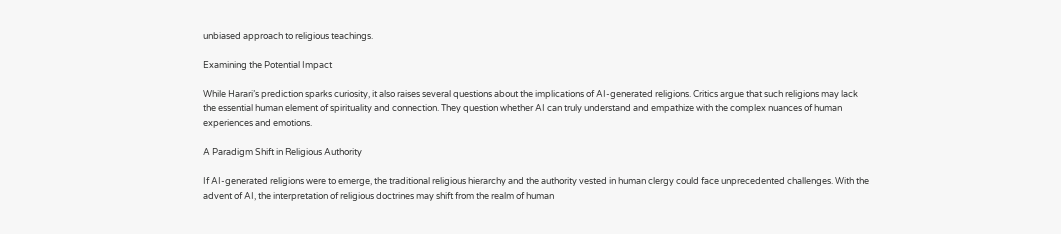unbiased approach to religious teachings.

Examining the Potential Impact

While Harari’s prediction sparks curiosity, it also raises several questions about the implications of AI-generated religions. Critics argue that such religions may lack the essential human element of spirituality and connection. They question whether AI can truly understand and empathize with the complex nuances of human experiences and emotions.

A Paradigm Shift in Religious Authority

If AI-generated religions were to emerge, the traditional religious hierarchy and the authority vested in human clergy could face unprecedented challenges. With the advent of AI, the interpretation of religious doctrines may shift from the realm of human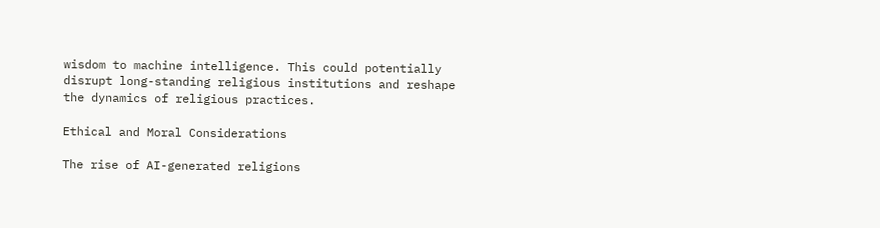wisdom to machine intelligence. This could potentially disrupt long-standing religious institutions and reshape the dynamics of religious practices.

Ethical and Moral Considerations

The rise of AI-generated religions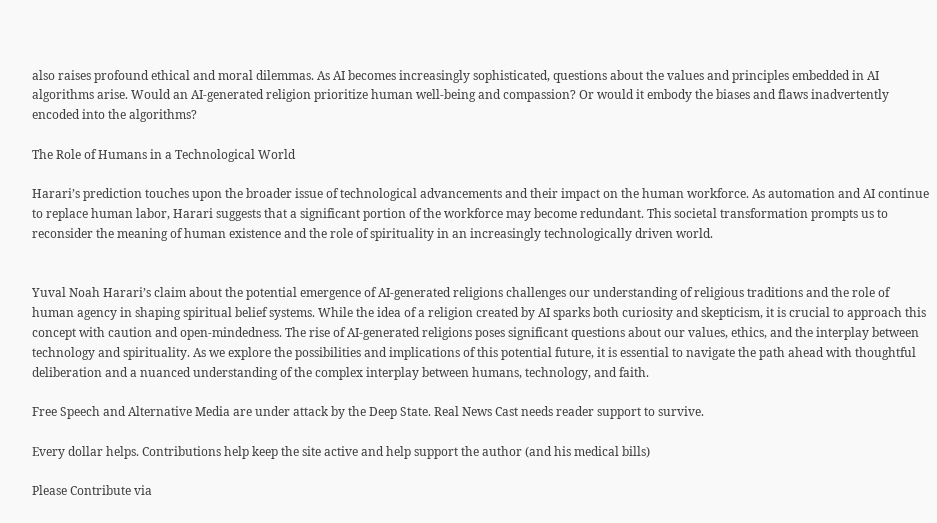also raises profound ethical and moral dilemmas. As AI becomes increasingly sophisticated, questions about the values and principles embedded in AI algorithms arise. Would an AI-generated religion prioritize human well-being and compassion? Or would it embody the biases and flaws inadvertently encoded into the algorithms?

The Role of Humans in a Technological World

Harari’s prediction touches upon the broader issue of technological advancements and their impact on the human workforce. As automation and AI continue to replace human labor, Harari suggests that a significant portion of the workforce may become redundant. This societal transformation prompts us to reconsider the meaning of human existence and the role of spirituality in an increasingly technologically driven world.


Yuval Noah Harari’s claim about the potential emergence of AI-generated religions challenges our understanding of religious traditions and the role of human agency in shaping spiritual belief systems. While the idea of a religion created by AI sparks both curiosity and skepticism, it is crucial to approach this concept with caution and open-mindedness. The rise of AI-generated religions poses significant questions about our values, ethics, and the interplay between technology and spirituality. As we explore the possibilities and implications of this potential future, it is essential to navigate the path ahead with thoughtful deliberation and a nuanced understanding of the complex interplay between humans, technology, and faith.

Free Speech and Alternative Media are under attack by the Deep State. Real News Cast needs reader support to survive.

Every dollar helps. Contributions help keep the site active and help support the author (and his medical bills)

Please Contribute via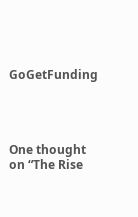GoGetFunding




One thought on “The Rise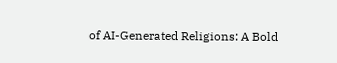of AI-Generated Religions: A Bold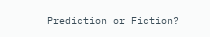Prediction or Fiction?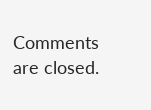Comments are closed.